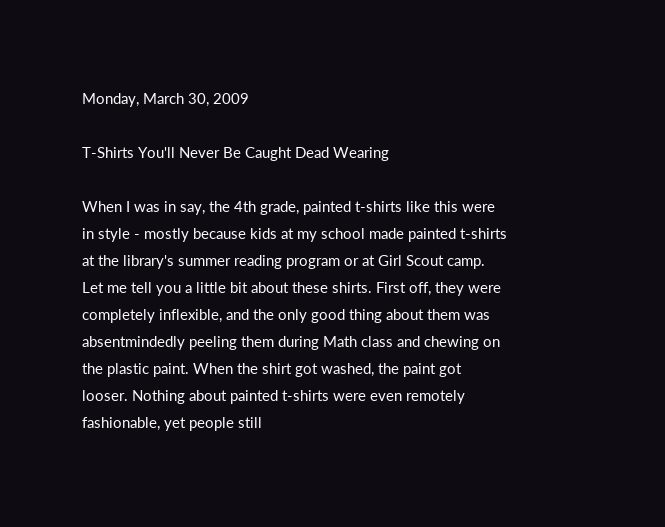Monday, March 30, 2009

T-Shirts You'll Never Be Caught Dead Wearing

When I was in say, the 4th grade, painted t-shirts like this were in style - mostly because kids at my school made painted t-shirts at the library's summer reading program or at Girl Scout camp. Let me tell you a little bit about these shirts. First off, they were completely inflexible, and the only good thing about them was absentmindedly peeling them during Math class and chewing on the plastic paint. When the shirt got washed, the paint got looser. Nothing about painted t-shirts were even remotely fashionable, yet people still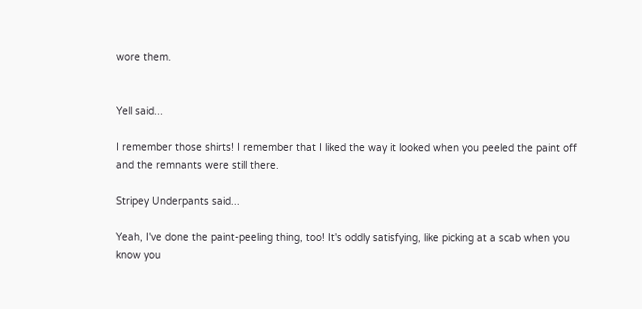wore them.


Yell said...

I remember those shirts! I remember that I liked the way it looked when you peeled the paint off and the remnants were still there.

Stripey Underpants said...

Yeah, I've done the paint-peeling thing, too! It's oddly satisfying, like picking at a scab when you know you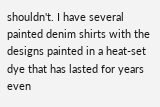shouldn't. I have several painted denim shirts with the designs painted in a heat-set dye that has lasted for years even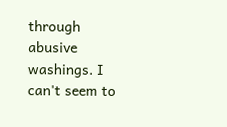through abusive washings. I can't seem to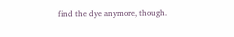find the dye anymore, though.